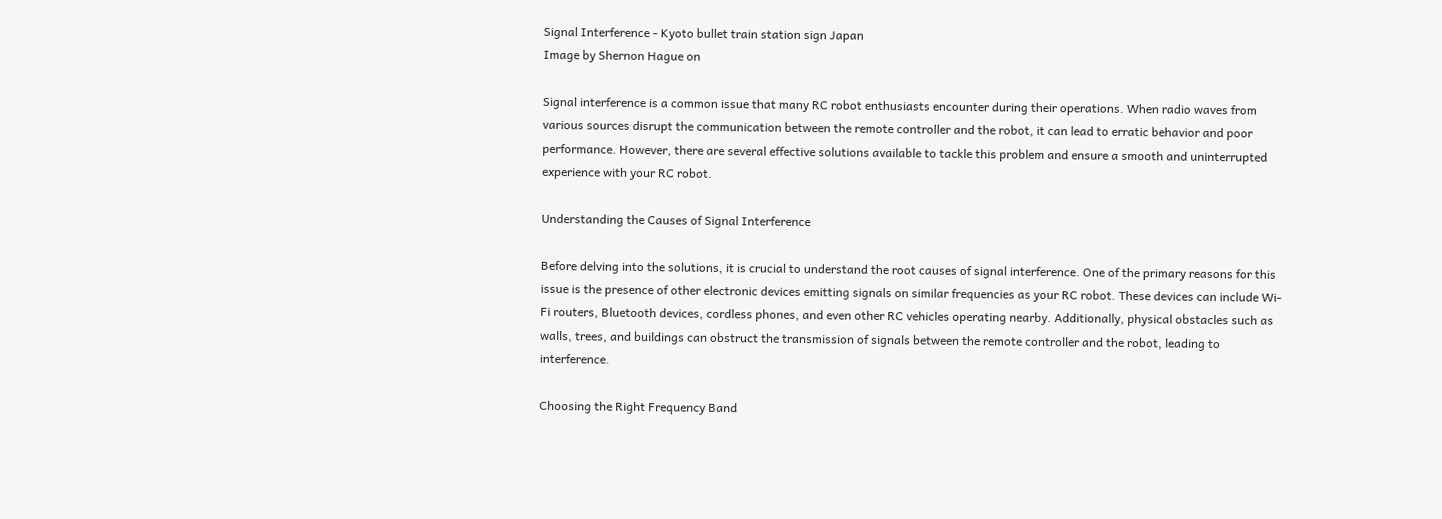Signal Interference - Kyoto bullet train station sign Japan
Image by Shernon Hague on

Signal interference is a common issue that many RC robot enthusiasts encounter during their operations. When radio waves from various sources disrupt the communication between the remote controller and the robot, it can lead to erratic behavior and poor performance. However, there are several effective solutions available to tackle this problem and ensure a smooth and uninterrupted experience with your RC robot.

Understanding the Causes of Signal Interference

Before delving into the solutions, it is crucial to understand the root causes of signal interference. One of the primary reasons for this issue is the presence of other electronic devices emitting signals on similar frequencies as your RC robot. These devices can include Wi-Fi routers, Bluetooth devices, cordless phones, and even other RC vehicles operating nearby. Additionally, physical obstacles such as walls, trees, and buildings can obstruct the transmission of signals between the remote controller and the robot, leading to interference.

Choosing the Right Frequency Band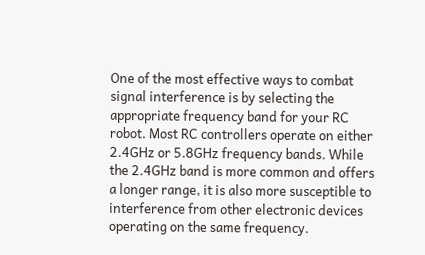One of the most effective ways to combat signal interference is by selecting the appropriate frequency band for your RC robot. Most RC controllers operate on either 2.4GHz or 5.8GHz frequency bands. While the 2.4GHz band is more common and offers a longer range, it is also more susceptible to interference from other electronic devices operating on the same frequency.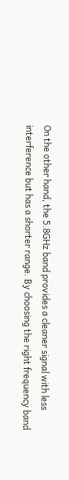On the other hand, the 5.8GHz band provides a cleaner signal with less interference but has a shorter range. By choosing the right frequency band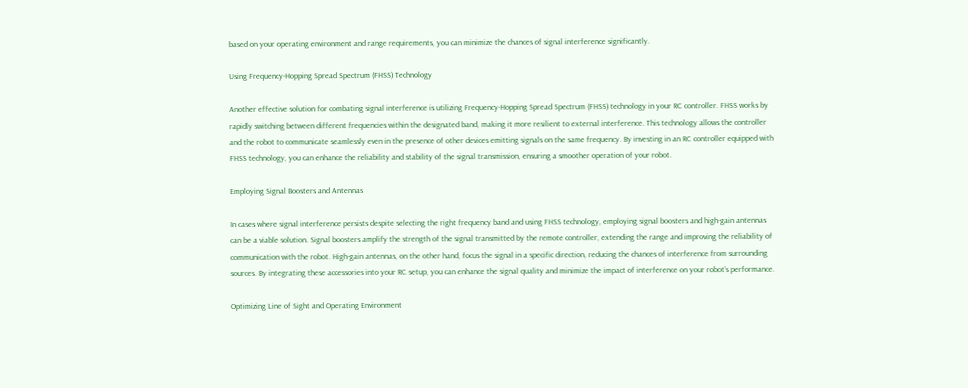based on your operating environment and range requirements, you can minimize the chances of signal interference significantly.

Using Frequency-Hopping Spread Spectrum (FHSS) Technology

Another effective solution for combating signal interference is utilizing Frequency-Hopping Spread Spectrum (FHSS) technology in your RC controller. FHSS works by rapidly switching between different frequencies within the designated band, making it more resilient to external interference. This technology allows the controller and the robot to communicate seamlessly even in the presence of other devices emitting signals on the same frequency. By investing in an RC controller equipped with FHSS technology, you can enhance the reliability and stability of the signal transmission, ensuring a smoother operation of your robot.

Employing Signal Boosters and Antennas

In cases where signal interference persists despite selecting the right frequency band and using FHSS technology, employing signal boosters and high-gain antennas can be a viable solution. Signal boosters amplify the strength of the signal transmitted by the remote controller, extending the range and improving the reliability of communication with the robot. High-gain antennas, on the other hand, focus the signal in a specific direction, reducing the chances of interference from surrounding sources. By integrating these accessories into your RC setup, you can enhance the signal quality and minimize the impact of interference on your robot’s performance.

Optimizing Line of Sight and Operating Environment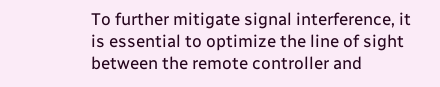To further mitigate signal interference, it is essential to optimize the line of sight between the remote controller and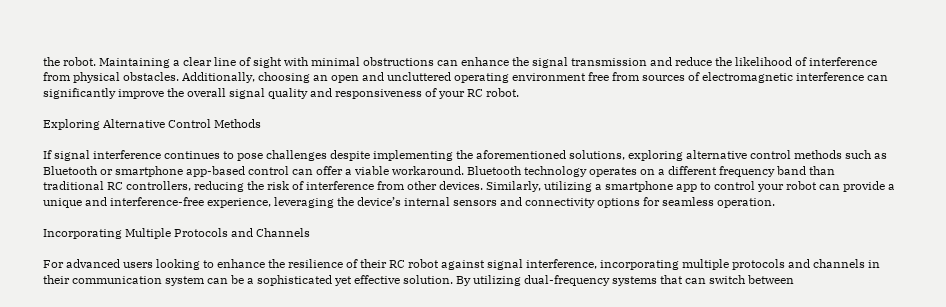the robot. Maintaining a clear line of sight with minimal obstructions can enhance the signal transmission and reduce the likelihood of interference from physical obstacles. Additionally, choosing an open and uncluttered operating environment free from sources of electromagnetic interference can significantly improve the overall signal quality and responsiveness of your RC robot.

Exploring Alternative Control Methods

If signal interference continues to pose challenges despite implementing the aforementioned solutions, exploring alternative control methods such as Bluetooth or smartphone app-based control can offer a viable workaround. Bluetooth technology operates on a different frequency band than traditional RC controllers, reducing the risk of interference from other devices. Similarly, utilizing a smartphone app to control your robot can provide a unique and interference-free experience, leveraging the device’s internal sensors and connectivity options for seamless operation.

Incorporating Multiple Protocols and Channels

For advanced users looking to enhance the resilience of their RC robot against signal interference, incorporating multiple protocols and channels in their communication system can be a sophisticated yet effective solution. By utilizing dual-frequency systems that can switch between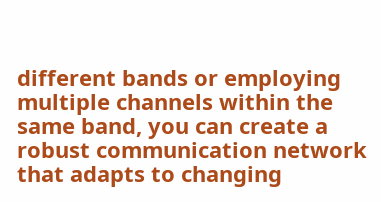different bands or employing multiple channels within the same band, you can create a robust communication network that adapts to changing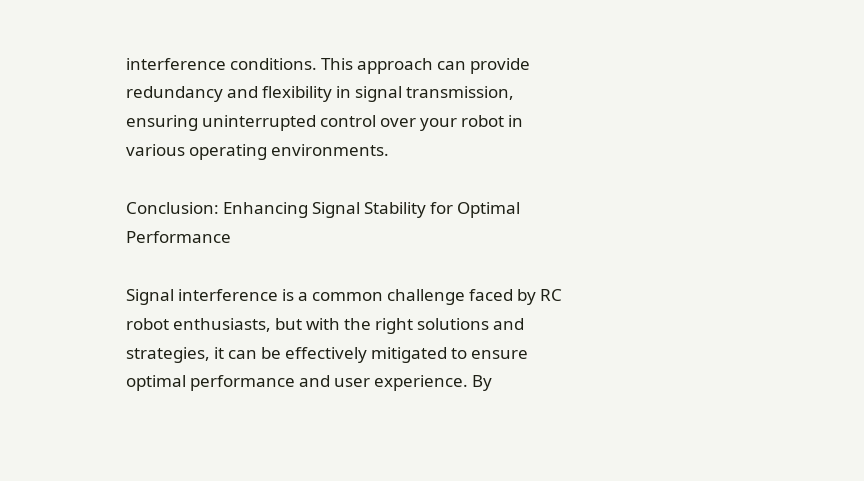interference conditions. This approach can provide redundancy and flexibility in signal transmission, ensuring uninterrupted control over your robot in various operating environments.

Conclusion: Enhancing Signal Stability for Optimal Performance

Signal interference is a common challenge faced by RC robot enthusiasts, but with the right solutions and strategies, it can be effectively mitigated to ensure optimal performance and user experience. By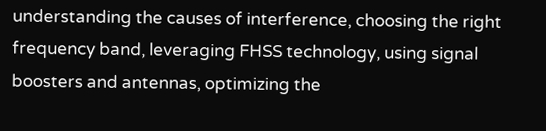understanding the causes of interference, choosing the right frequency band, leveraging FHSS technology, using signal boosters and antennas, optimizing the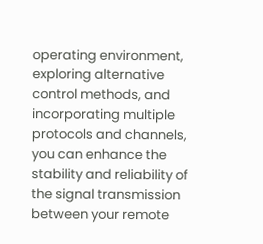operating environment, exploring alternative control methods, and incorporating multiple protocols and channels, you can enhance the stability and reliability of the signal transmission between your remote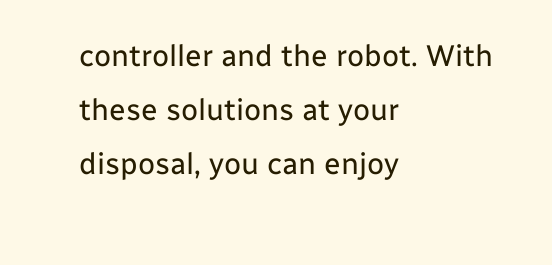controller and the robot. With these solutions at your disposal, you can enjoy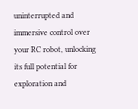uninterrupted and immersive control over your RC robot, unlocking its full potential for exploration and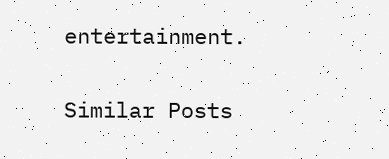entertainment.

Similar Posts